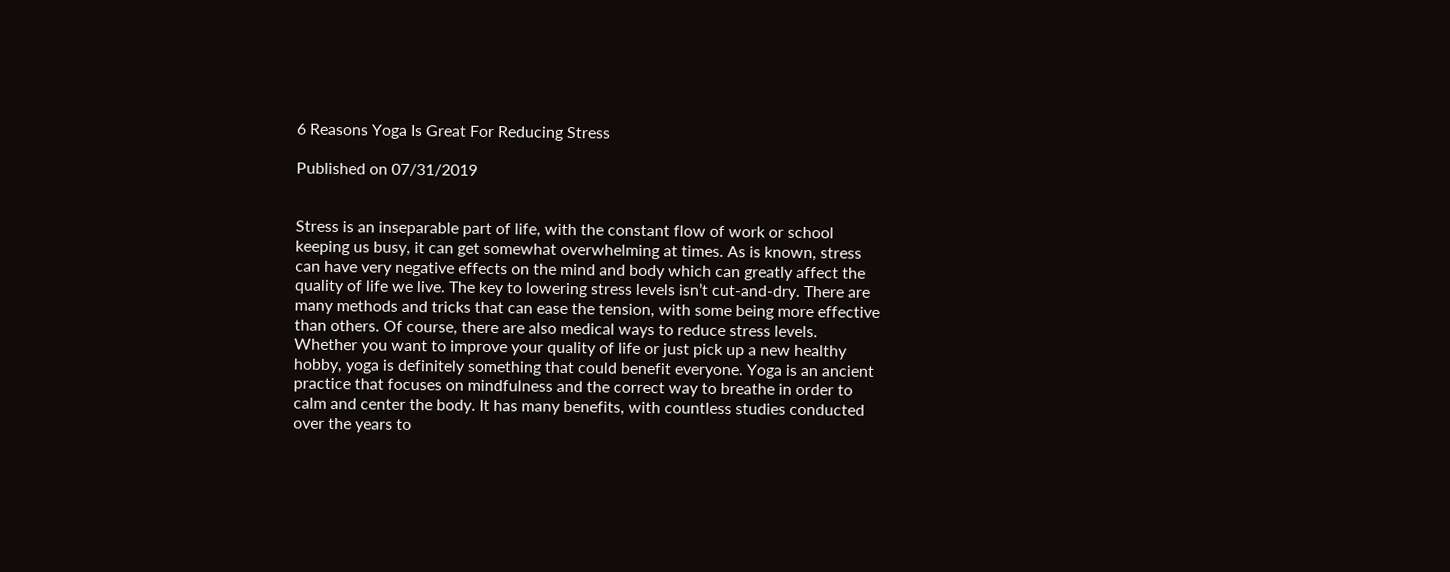6 Reasons Yoga Is Great For Reducing Stress

Published on 07/31/2019


Stress is an inseparable part of life, with the constant flow of work or school keeping us busy, it can get somewhat overwhelming at times. As is known, stress can have very negative effects on the mind and body which can greatly affect the quality of life we live. The key to lowering stress levels isn’t cut-and-dry. There are many methods and tricks that can ease the tension, with some being more effective than others. Of course, there are also medical ways to reduce stress levels. Whether you want to improve your quality of life or just pick up a new healthy hobby, yoga is definitely something that could benefit everyone. Yoga is an ancient practice that focuses on mindfulness and the correct way to breathe in order to calm and center the body. It has many benefits, with countless studies conducted over the years to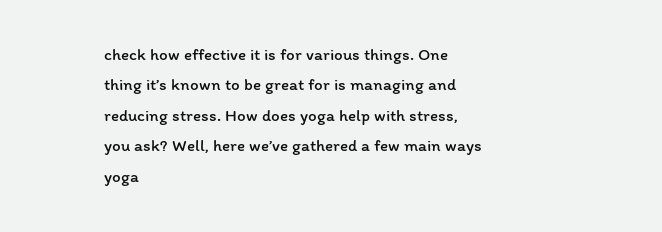check how effective it is for various things. One thing it’s known to be great for is managing and reducing stress. How does yoga help with stress, you ask? Well, here we’ve gathered a few main ways yoga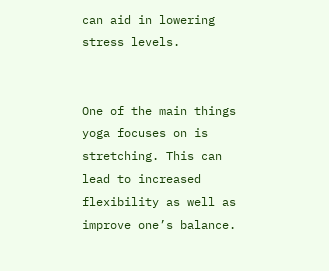can aid in lowering stress levels.


One of the main things yoga focuses on is stretching. This can lead to increased flexibility as well as improve one’s balance.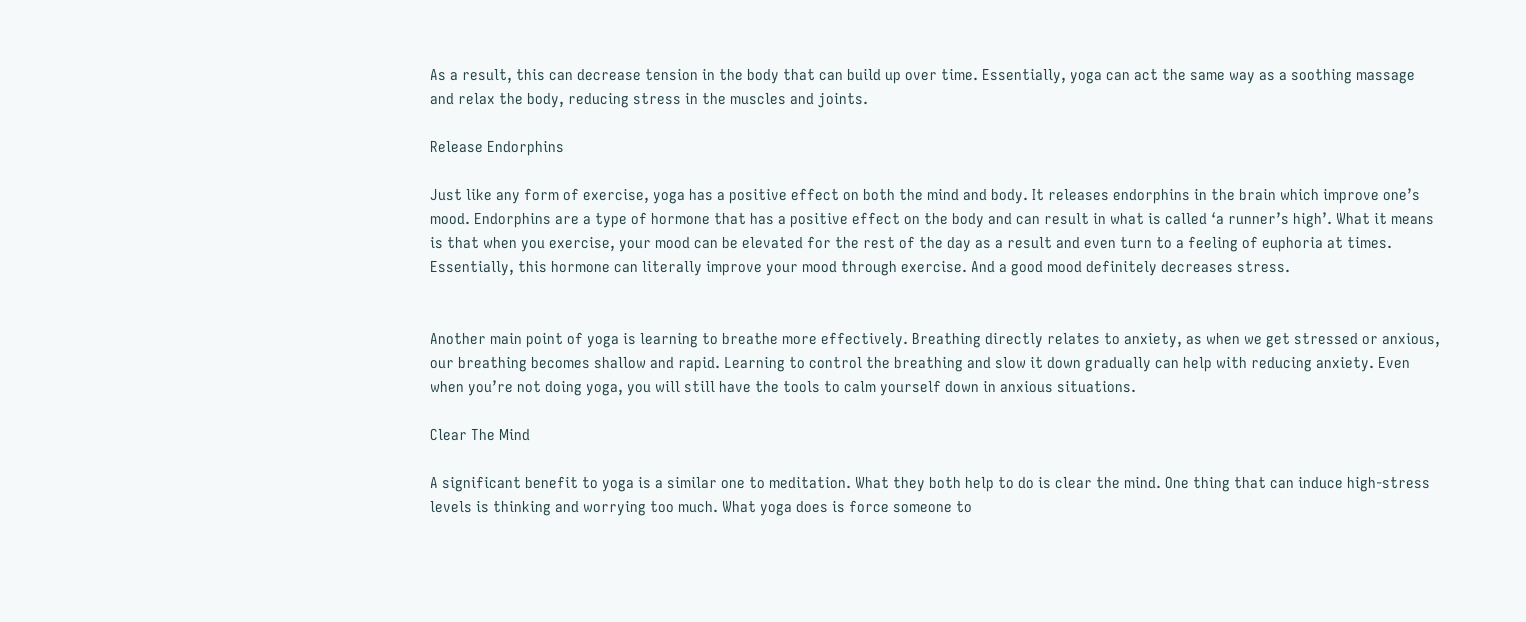As a result, this can decrease tension in the body that can build up over time. Essentially, yoga can act the same way as a soothing massage and relax the body, reducing stress in the muscles and joints.

Release Endorphins

Just like any form of exercise, yoga has a positive effect on both the mind and body. It releases endorphins in the brain which improve one’s mood. Endorphins are a type of hormone that has a positive effect on the body and can result in what is called ‘a runner’s high’. What it means is that when you exercise, your mood can be elevated for the rest of the day as a result and even turn to a feeling of euphoria at times. Essentially, this hormone can literally improve your mood through exercise. And a good mood definitely decreases stress.


Another main point of yoga is learning to breathe more effectively. Breathing directly relates to anxiety, as when we get stressed or anxious, our breathing becomes shallow and rapid. Learning to control the breathing and slow it down gradually can help with reducing anxiety. Even when you’re not doing yoga, you will still have the tools to calm yourself down in anxious situations.

Clear The Mind

A significant benefit to yoga is a similar one to meditation. What they both help to do is clear the mind. One thing that can induce high-stress levels is thinking and worrying too much. What yoga does is force someone to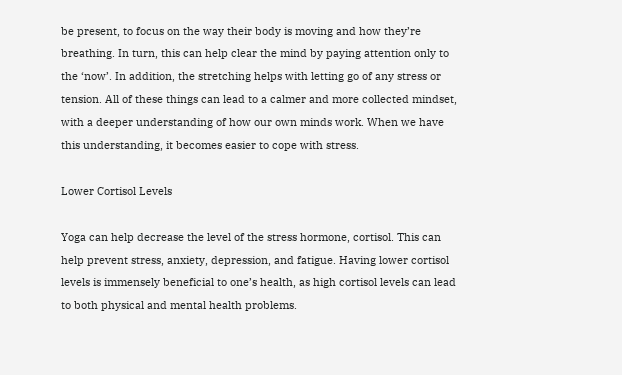be present, to focus on the way their body is moving and how they’re breathing. In turn, this can help clear the mind by paying attention only to the ‘now’. In addition, the stretching helps with letting go of any stress or tension. All of these things can lead to a calmer and more collected mindset, with a deeper understanding of how our own minds work. When we have this understanding, it becomes easier to cope with stress.

Lower Cortisol Levels

Yoga can help decrease the level of the stress hormone, cortisol. This can help prevent stress, anxiety, depression, and fatigue. Having lower cortisol levels is immensely beneficial to one’s health, as high cortisol levels can lead to both physical and mental health problems.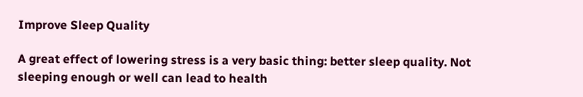Improve Sleep Quality

A great effect of lowering stress is a very basic thing: better sleep quality. Not sleeping enough or well can lead to health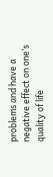problems and have a negative effect on one’s quality of life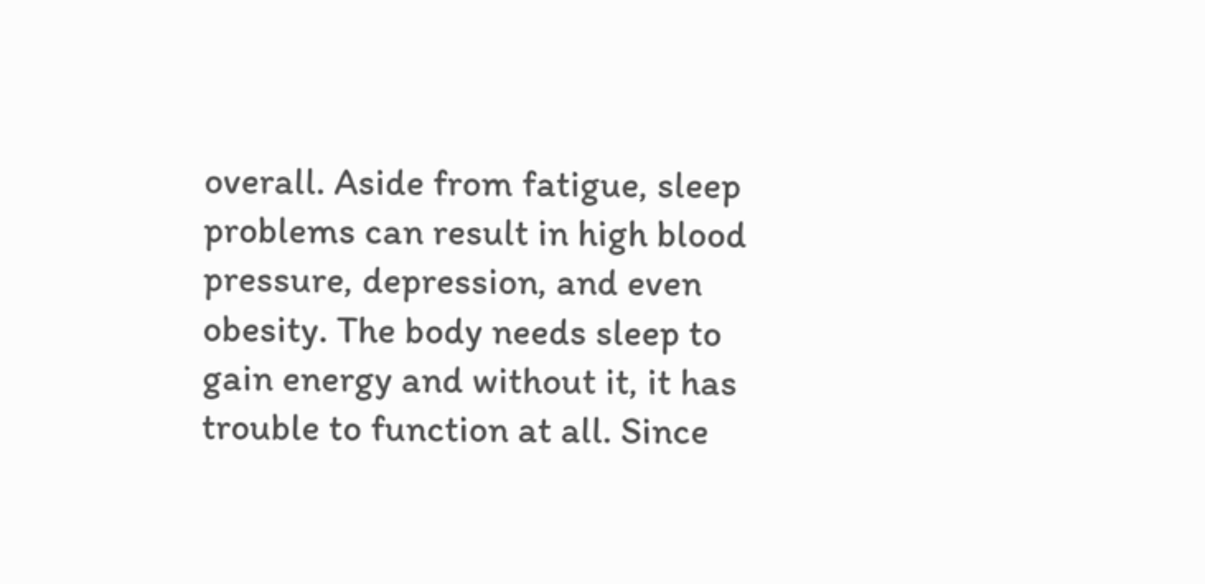overall. Aside from fatigue, sleep problems can result in high blood pressure, depression, and even obesity. The body needs sleep to gain energy and without it, it has trouble to function at all. Since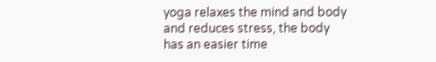yoga relaxes the mind and body and reduces stress, the body has an easier time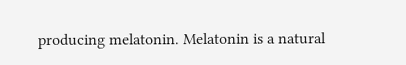producing melatonin. Melatonin is a natural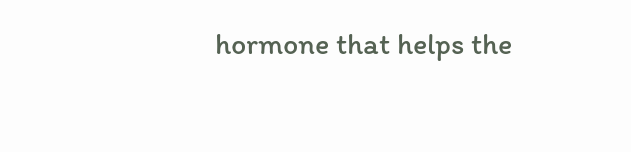hormone that helps the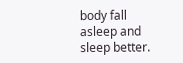body fall asleep and sleep better.